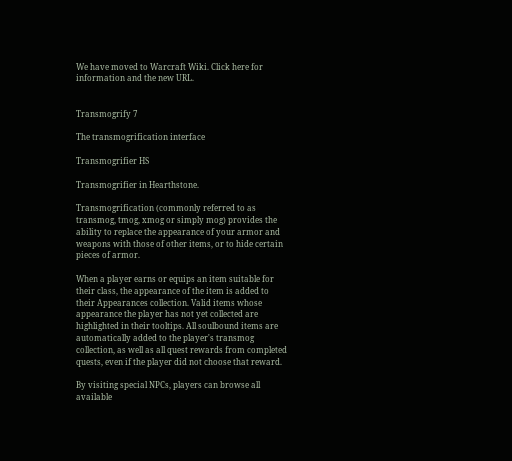We have moved to Warcraft Wiki. Click here for information and the new URL.


Transmogrify 7

The transmogrification interface

Transmogrifier HS

Transmogrifier in Hearthstone.

Transmogrification (commonly referred to as transmog, tmog, xmog or simply mog) provides the ability to replace the appearance of your armor and weapons with those of other items, or to hide certain pieces of armor.

When a player earns or equips an item suitable for their class, the appearance of the item is added to their Appearances collection. Valid items whose appearance the player has not yet collected are highlighted in their tooltips. All soulbound items are automatically added to the player's transmog collection, as well as all quest rewards from completed quests, even if the player did not choose that reward.

By visiting special NPCs, players can browse all available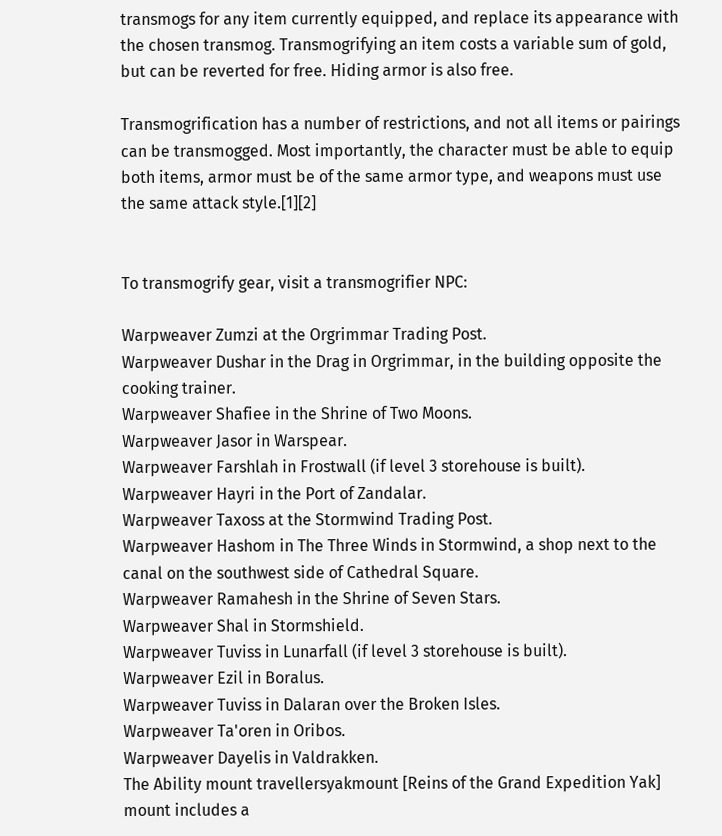transmogs for any item currently equipped, and replace its appearance with the chosen transmog. Transmogrifying an item costs a variable sum of gold, but can be reverted for free. Hiding armor is also free.

Transmogrification has a number of restrictions, and not all items or pairings can be transmogged. Most importantly, the character must be able to equip both items, armor must be of the same armor type, and weapons must use the same attack style.[1][2]


To transmogrify gear, visit a transmogrifier NPC:

Warpweaver Zumzi at the Orgrimmar Trading Post.
Warpweaver Dushar in the Drag in Orgrimmar, in the building opposite the cooking trainer.
Warpweaver Shafiee in the Shrine of Two Moons.
Warpweaver Jasor in Warspear.
Warpweaver Farshlah in Frostwall (if level 3 storehouse is built).
Warpweaver Hayri in the Port of Zandalar.
Warpweaver Taxoss at the Stormwind Trading Post.
Warpweaver Hashom in The Three Winds in Stormwind, a shop next to the canal on the southwest side of Cathedral Square.
Warpweaver Ramahesh in the Shrine of Seven Stars.
Warpweaver Shal in Stormshield.
Warpweaver Tuviss in Lunarfall (if level 3 storehouse is built).
Warpweaver Ezil in Boralus.
Warpweaver Tuviss in Dalaran over the Broken Isles.
Warpweaver Ta'oren in Oribos.
Warpweaver Dayelis in Valdrakken.
The Ability mount travellersyakmount [Reins of the Grand Expedition Yak] mount includes a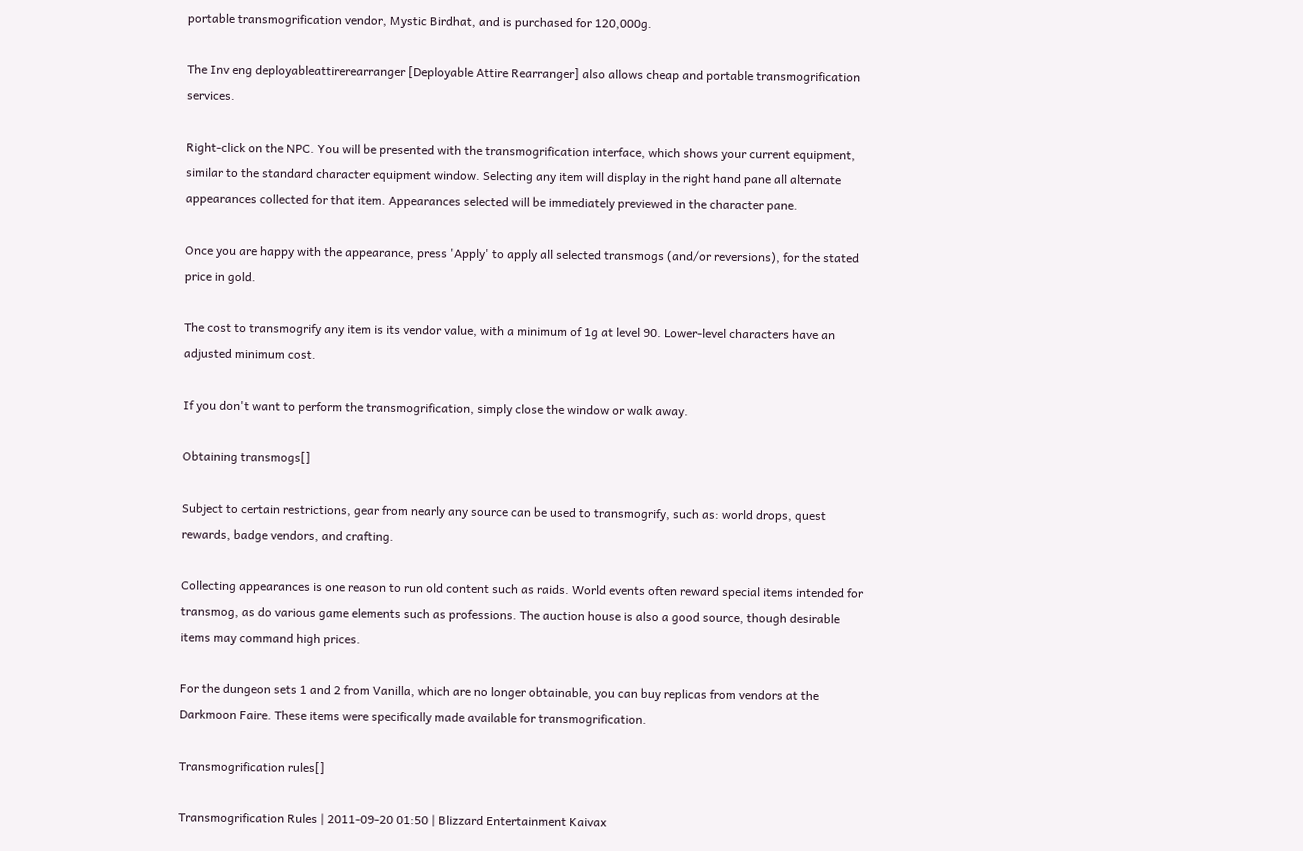portable transmogrification vendor, Mystic Birdhat, and is purchased for 120,000g.

The Inv eng deployableattirerearranger [Deployable Attire Rearranger] also allows cheap and portable transmogrification services.

Right-click on the NPC. You will be presented with the transmogrification interface, which shows your current equipment, similar to the standard character equipment window. Selecting any item will display in the right hand pane all alternate appearances collected for that item. Appearances selected will be immediately previewed in the character pane.

Once you are happy with the appearance, press 'Apply' to apply all selected transmogs (and/or reversions), for the stated price in gold.

The cost to transmogrify any item is its vendor value, with a minimum of 1g at level 90. Lower-level characters have an adjusted minimum cost.

If you don't want to perform the transmogrification, simply close the window or walk away.

Obtaining transmogs[]

Subject to certain restrictions, gear from nearly any source can be used to transmogrify, such as: world drops, quest rewards, badge vendors, and crafting.

Collecting appearances is one reason to run old content such as raids. World events often reward special items intended for transmog, as do various game elements such as professions. The auction house is also a good source, though desirable items may command high prices.

For the dungeon sets 1 and 2 from Vanilla, which are no longer obtainable, you can buy replicas from vendors at the Darkmoon Faire. These items were specifically made available for transmogrification.

Transmogrification rules[]

Transmogrification Rules | 2011-09-20 01:50 | Blizzard Entertainment Kaivax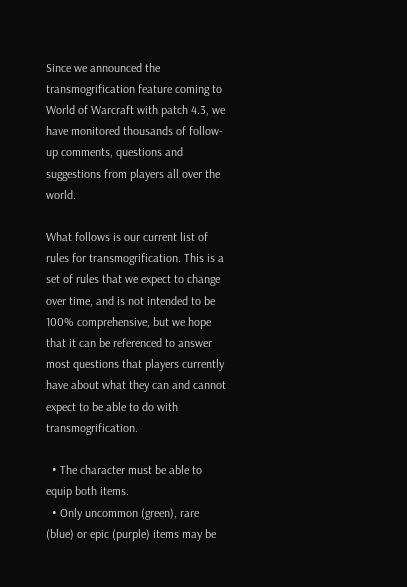Since we announced the transmogrification feature coming to World of Warcraft with patch 4.3, we have monitored thousands of follow-up comments, questions and suggestions from players all over the world.

What follows is our current list of rules for transmogrification. This is a set of rules that we expect to change over time, and is not intended to be 100% comprehensive, but we hope that it can be referenced to answer most questions that players currently have about what they can and cannot expect to be able to do with transmogrification.

  • The character must be able to equip both items.
  • Only uncommon (green), rare (blue) or epic (purple) items may be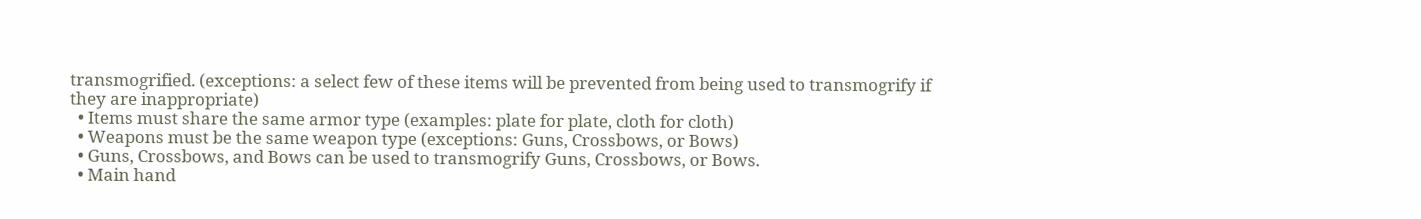transmogrified. (exceptions: a select few of these items will be prevented from being used to transmogrify if they are inappropriate)
  • Items must share the same armor type (examples: plate for plate, cloth for cloth)
  • Weapons must be the same weapon type (exceptions: Guns, Crossbows, or Bows)
  • Guns, Crossbows, and Bows can be used to transmogrify Guns, Crossbows, or Bows.
  • Main hand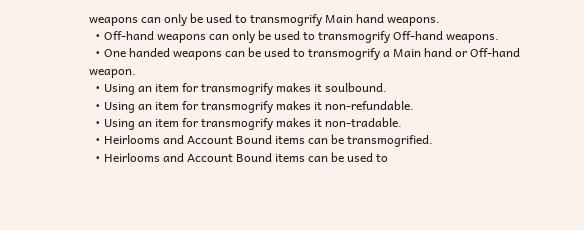weapons can only be used to transmogrify Main hand weapons.
  • Off-hand weapons can only be used to transmogrify Off-hand weapons.
  • One handed weapons can be used to transmogrify a Main hand or Off-hand weapon.
  • Using an item for transmogrify makes it soulbound.
  • Using an item for transmogrify makes it non-refundable.
  • Using an item for transmogrify makes it non-tradable.
  • Heirlooms and Account Bound items can be transmogrified.
  • Heirlooms and Account Bound items can be used to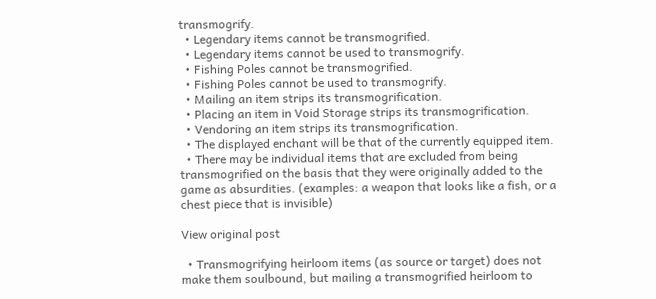transmogrify.
  • Legendary items cannot be transmogrified.
  • Legendary items cannot be used to transmogrify.
  • Fishing Poles cannot be transmogrified.
  • Fishing Poles cannot be used to transmogrify.
  • Mailing an item strips its transmogrification.
  • Placing an item in Void Storage strips its transmogrification.
  • Vendoring an item strips its transmogrification.
  • The displayed enchant will be that of the currently equipped item.
  • There may be individual items that are excluded from being transmogrified on the basis that they were originally added to the game as absurdities. (examples: a weapon that looks like a fish, or a chest piece that is invisible)

View original post

  • Transmogrifying heirloom items (as source or target) does not make them soulbound, but mailing a transmogrified heirloom to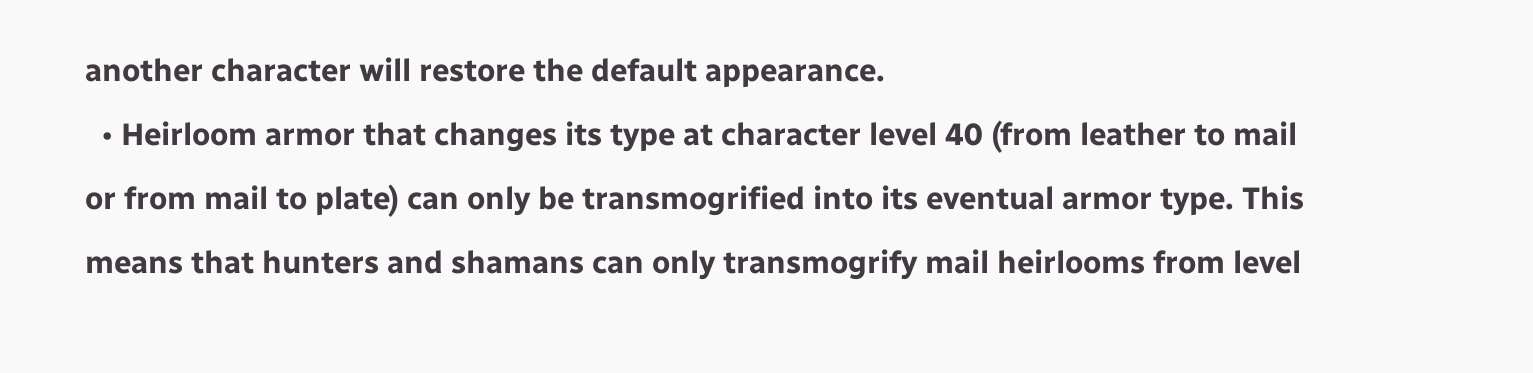another character will restore the default appearance.
  • Heirloom armor that changes its type at character level 40 (from leather to mail or from mail to plate) can only be transmogrified into its eventual armor type. This means that hunters and shamans can only transmogrify mail heirlooms from level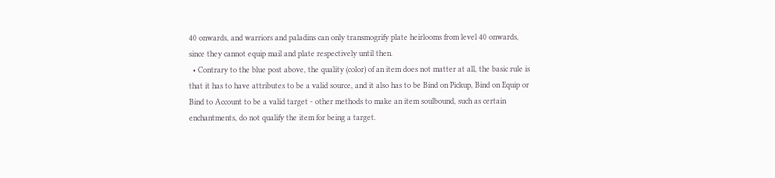40 onwards, and warriors and paladins can only transmogrify plate heirlooms from level 40 onwards, since they cannot equip mail and plate respectively until then.
  • Contrary to the blue post above, the quality (color) of an item does not matter at all, the basic rule is that it has to have attributes to be a valid source, and it also has to be Bind on Pickup, Bind on Equip or Bind to Account to be a valid target - other methods to make an item soulbound, such as certain enchantments, do not qualify the item for being a target.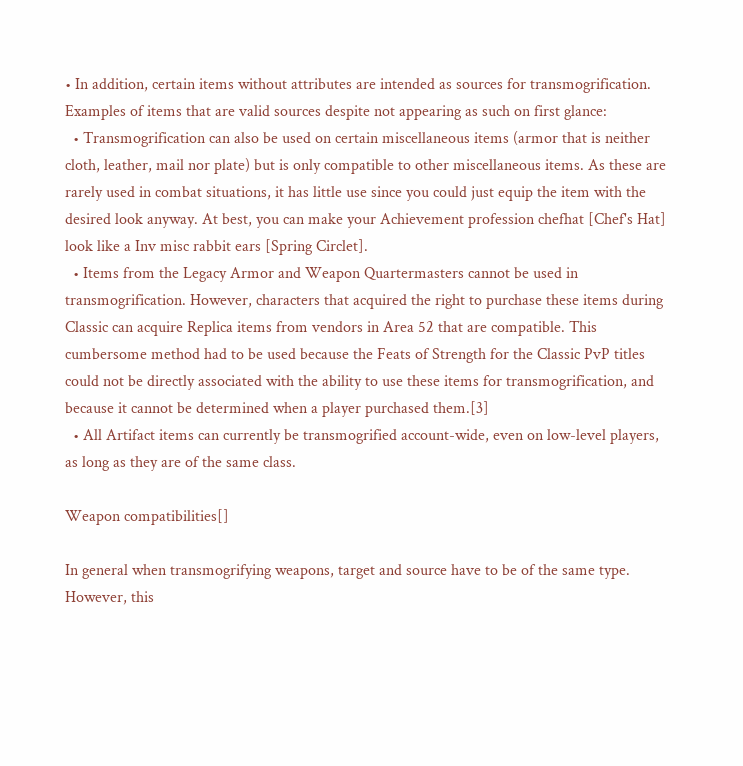• In addition, certain items without attributes are intended as sources for transmogrification. Examples of items that are valid sources despite not appearing as such on first glance:
  • Transmogrification can also be used on certain miscellaneous items (armor that is neither cloth, leather, mail nor plate) but is only compatible to other miscellaneous items. As these are rarely used in combat situations, it has little use since you could just equip the item with the desired look anyway. At best, you can make your Achievement profession chefhat [Chef's Hat] look like a Inv misc rabbit ears [Spring Circlet].
  • Items from the Legacy Armor and Weapon Quartermasters cannot be used in transmogrification. However, characters that acquired the right to purchase these items during Classic can acquire Replica items from vendors in Area 52 that are compatible. This cumbersome method had to be used because the Feats of Strength for the Classic PvP titles could not be directly associated with the ability to use these items for transmogrification, and because it cannot be determined when a player purchased them.[3]
  • All Artifact items can currently be transmogrified account-wide, even on low-level players, as long as they are of the same class.

Weapon compatibilities[]

In general when transmogrifying weapons, target and source have to be of the same type. However, this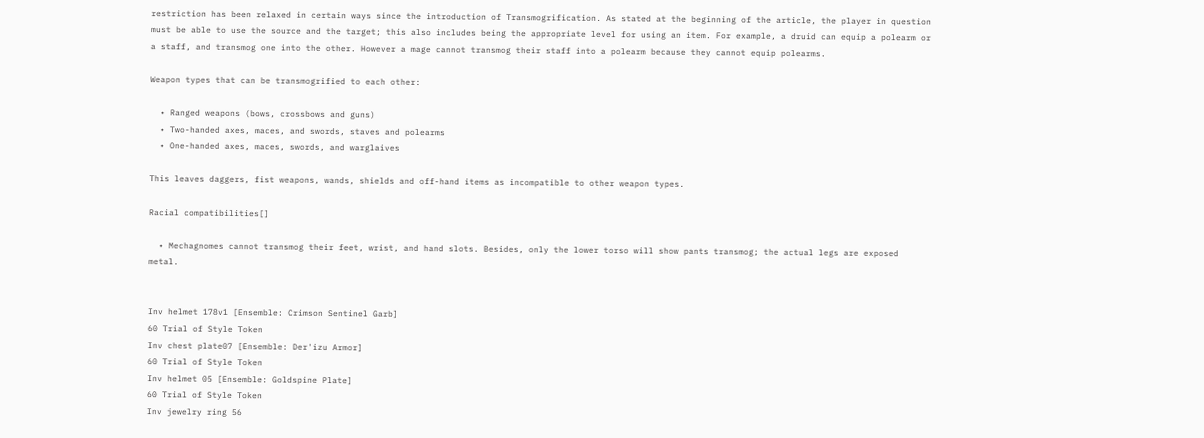restriction has been relaxed in certain ways since the introduction of Transmogrification. As stated at the beginning of the article, the player in question must be able to use the source and the target; this also includes being the appropriate level for using an item. For example, a druid can equip a polearm or a staff, and transmog one into the other. However a mage cannot transmog their staff into a polearm because they cannot equip polearms.

Weapon types that can be transmogrified to each other:

  • Ranged weapons (bows, crossbows and guns)
  • Two-handed axes, maces, and swords, staves and polearms
  • One-handed axes, maces, swords, and warglaives

This leaves daggers, fist weapons, wands, shields and off-hand items as incompatible to other weapon types.

Racial compatibilities[]

  • Mechagnomes cannot transmog their feet, wrist, and hand slots. Besides, only the lower torso will show pants transmog; the actual legs are exposed metal.


Inv helmet 178v1 [Ensemble: Crimson Sentinel Garb]
60 Trial of Style Token
Inv chest plate07 [Ensemble: Der'izu Armor]
60 Trial of Style Token
Inv helmet 05 [Ensemble: Goldspine Plate]
60 Trial of Style Token
Inv jewelry ring 56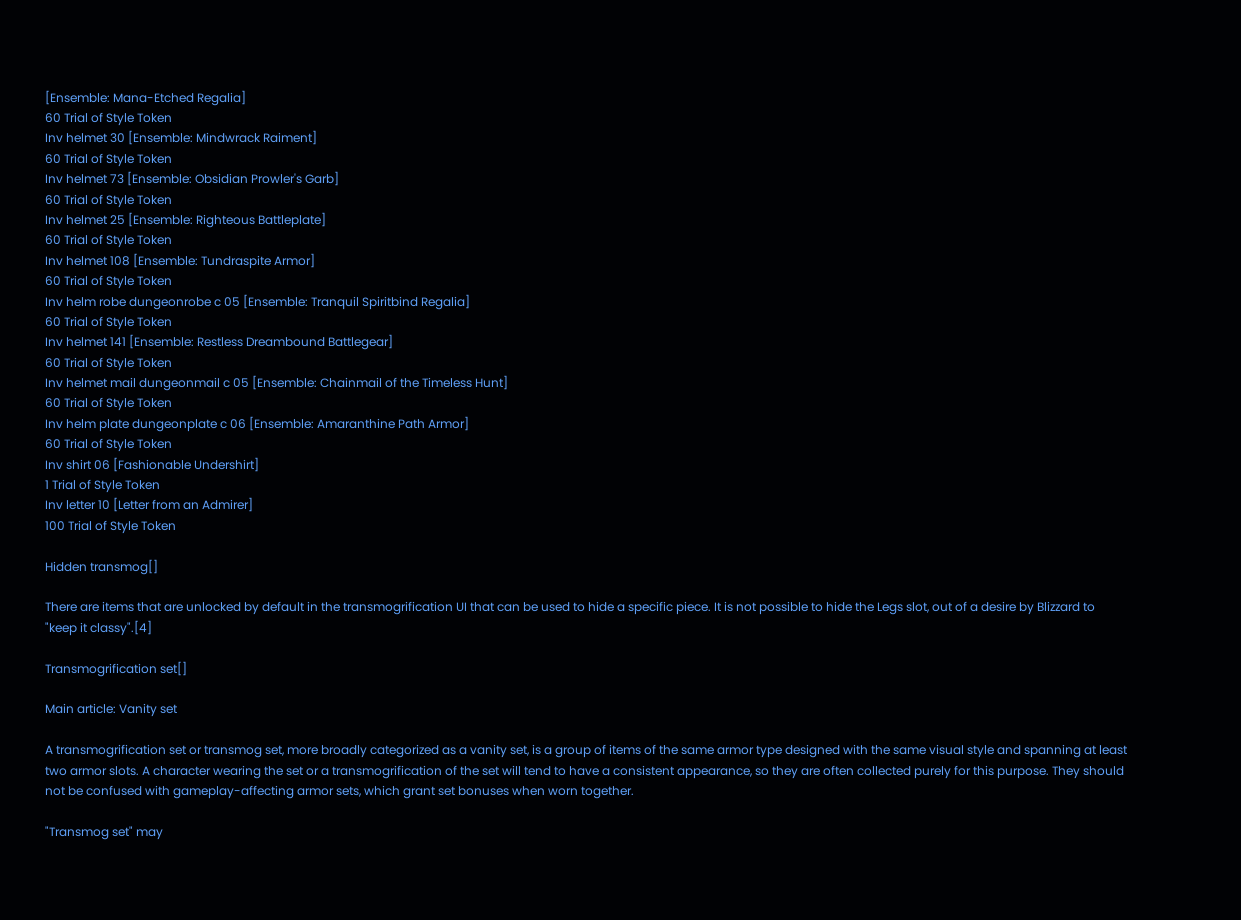[Ensemble: Mana-Etched Regalia]
60 Trial of Style Token
Inv helmet 30 [Ensemble: Mindwrack Raiment]
60 Trial of Style Token
Inv helmet 73 [Ensemble: Obsidian Prowler's Garb]
60 Trial of Style Token
Inv helmet 25 [Ensemble: Righteous Battleplate]
60 Trial of Style Token
Inv helmet 108 [Ensemble: Tundraspite Armor]
60 Trial of Style Token
Inv helm robe dungeonrobe c 05 [Ensemble: Tranquil Spiritbind Regalia]
60 Trial of Style Token
Inv helmet 141 [Ensemble: Restless Dreambound Battlegear]
60 Trial of Style Token
Inv helmet mail dungeonmail c 05 [Ensemble: Chainmail of the Timeless Hunt]
60 Trial of Style Token
Inv helm plate dungeonplate c 06 [Ensemble: Amaranthine Path Armor]
60 Trial of Style Token
Inv shirt 06 [Fashionable Undershirt]
1 Trial of Style Token
Inv letter 10 [Letter from an Admirer]
100 Trial of Style Token

Hidden transmog[]

There are items that are unlocked by default in the transmogrification UI that can be used to hide a specific piece. It is not possible to hide the Legs slot, out of a desire by Blizzard to "keep it classy".[4]

Transmogrification set[]

Main article: Vanity set

A transmogrification set or transmog set, more broadly categorized as a vanity set, is a group of items of the same armor type designed with the same visual style and spanning at least two armor slots. A character wearing the set or a transmogrification of the set will tend to have a consistent appearance, so they are often collected purely for this purpose. They should not be confused with gameplay-affecting armor sets, which grant set bonuses when worn together.

"Transmog set" may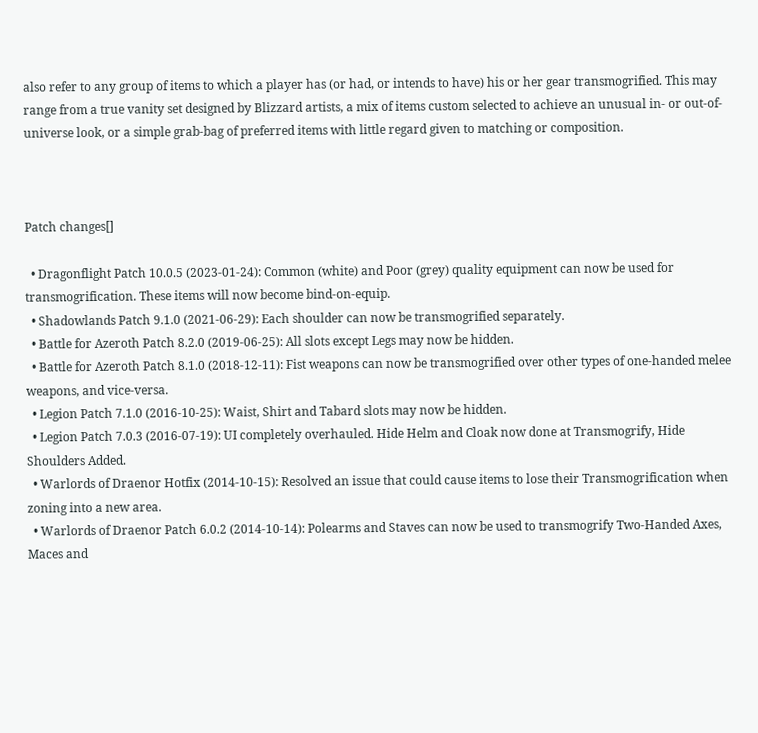also refer to any group of items to which a player has (or had, or intends to have) his or her gear transmogrified. This may range from a true vanity set designed by Blizzard artists, a mix of items custom selected to achieve an unusual in- or out-of-universe look, or a simple grab-bag of preferred items with little regard given to matching or composition.



Patch changes[]

  • Dragonflight Patch 10.0.5 (2023-01-24): Common (white) and Poor (grey) quality equipment can now be used for transmogrification. These items will now become bind-on-equip.
  • Shadowlands Patch 9.1.0 (2021-06-29): Each shoulder can now be transmogrified separately.
  • Battle for Azeroth Patch 8.2.0 (2019-06-25): All slots except Legs may now be hidden.
  • Battle for Azeroth Patch 8.1.0 (2018-12-11): Fist weapons can now be transmogrified over other types of one-handed melee weapons, and vice-versa.
  • Legion Patch 7.1.0 (2016-10-25): Waist, Shirt and Tabard slots may now be hidden.
  • Legion Patch 7.0.3 (2016-07-19): UI completely overhauled. Hide Helm and Cloak now done at Transmogrify, Hide Shoulders Added.
  • Warlords of Draenor Hotfix (2014-10-15): Resolved an issue that could cause items to lose their Transmogrification when zoning into a new area.
  • Warlords of Draenor Patch 6.0.2 (2014-10-14): Polearms and Staves can now be used to transmogrify Two-Handed Axes, Maces and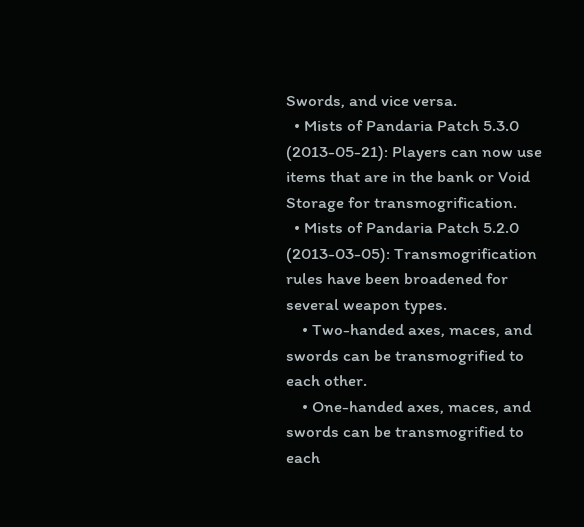Swords, and vice versa.
  • Mists of Pandaria Patch 5.3.0 (2013-05-21): Players can now use items that are in the bank or Void Storage for transmogrification.
  • Mists of Pandaria Patch 5.2.0 (2013-03-05): Transmogrification rules have been broadened for several weapon types.
    • Two-handed axes, maces, and swords can be transmogrified to each other.
    • One-handed axes, maces, and swords can be transmogrified to each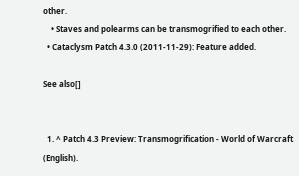other.
    • Staves and polearms can be transmogrified to each other.
  • Cataclysm Patch 4.3.0 (2011-11-29): Feature added.

See also[]


  1. ^ Patch 4.3 Preview: Transmogrification - World of Warcraft (English).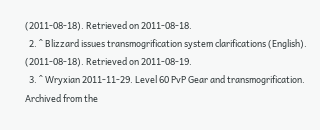(2011-08-18). Retrieved on 2011-08-18.
  2. ^ Blizzard issues transmogrification system clarifications (English). (2011-08-18). Retrieved on 2011-08-19.
  3. ^ Wryxian 2011-11-29. Level 60 PvP Gear and transmogrification. Archived from the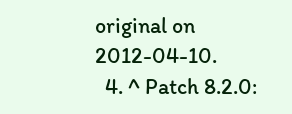original on 2012-04-10.
  4. ^ Patch 8.2.0: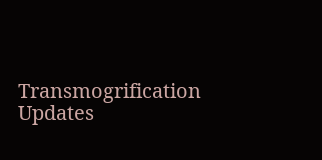Transmogrification Updates